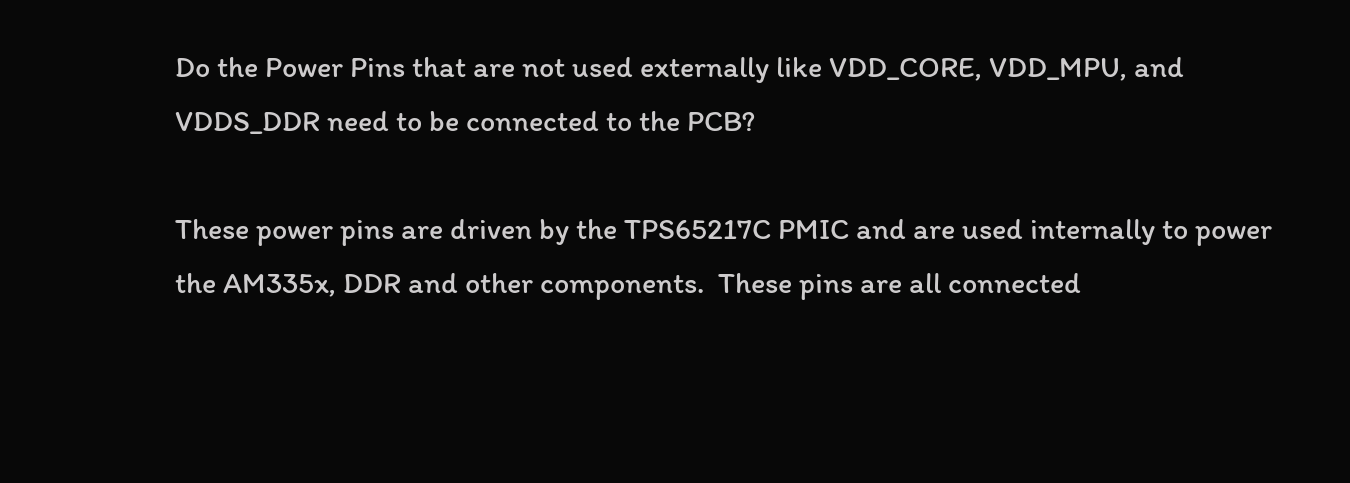Do the Power Pins that are not used externally like VDD_CORE, VDD_MPU, and VDDS_DDR need to be connected to the PCB?

These power pins are driven by the TPS65217C PMIC and are used internally to power the AM335x, DDR and other components.  These pins are all connected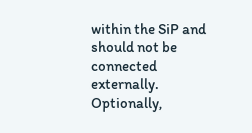within the SiP and should not be connected externally.  Optionally,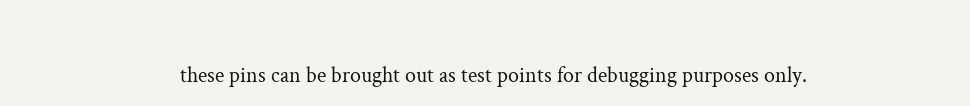these pins can be brought out as test points for debugging purposes only.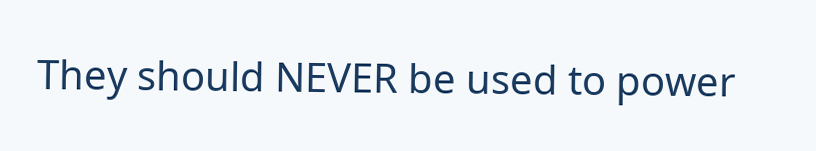They should NEVER be used to power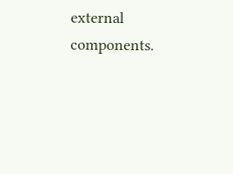external components.